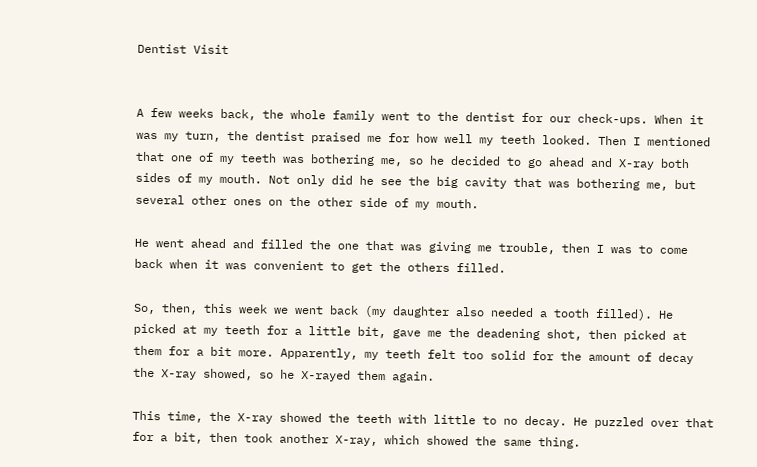Dentist Visit


A few weeks back, the whole family went to the dentist for our check-ups. When it was my turn, the dentist praised me for how well my teeth looked. Then I mentioned that one of my teeth was bothering me, so he decided to go ahead and X-ray both sides of my mouth. Not only did he see the big cavity that was bothering me, but several other ones on the other side of my mouth.

He went ahead and filled the one that was giving me trouble, then I was to come back when it was convenient to get the others filled.

So, then, this week we went back (my daughter also needed a tooth filled). He picked at my teeth for a little bit, gave me the deadening shot, then picked at them for a bit more. Apparently, my teeth felt too solid for the amount of decay the X-ray showed, so he X-rayed them again.

This time, the X-ray showed the teeth with little to no decay. He puzzled over that for a bit, then took another X-ray, which showed the same thing.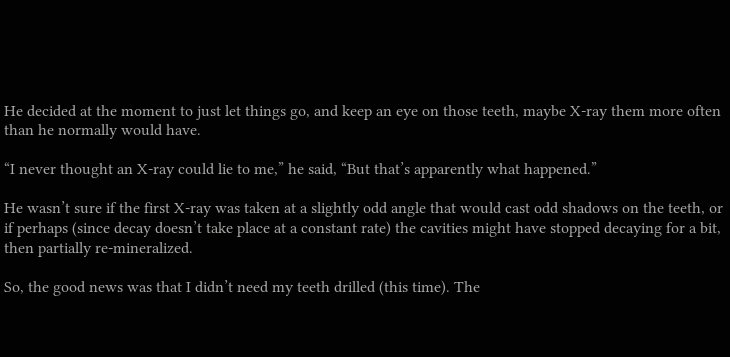He decided at the moment to just let things go, and keep an eye on those teeth, maybe X-ray them more often than he normally would have.

“I never thought an X-ray could lie to me,” he said, “But that’s apparently what happened.”

He wasn’t sure if the first X-ray was taken at a slightly odd angle that would cast odd shadows on the teeth, or if perhaps (since decay doesn’t take place at a constant rate) the cavities might have stopped decaying for a bit, then partially re-mineralized.

So, the good news was that I didn’t need my teeth drilled (this time). The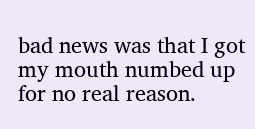bad news was that I got my mouth numbed up for no real reason.